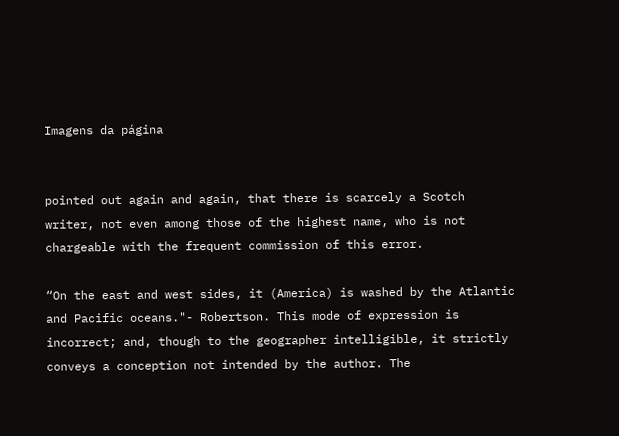Imagens da página


pointed out again and again, that there is scarcely a Scotch writer, not even among those of the highest name, who is not chargeable with the frequent commission of this error.

“On the east and west sides, it (America) is washed by the Atlantic and Pacific oceans."- Robertson. This mode of expression is incorrect; and, though to the geographer intelligible, it strictly conveys a conception not intended by the author. The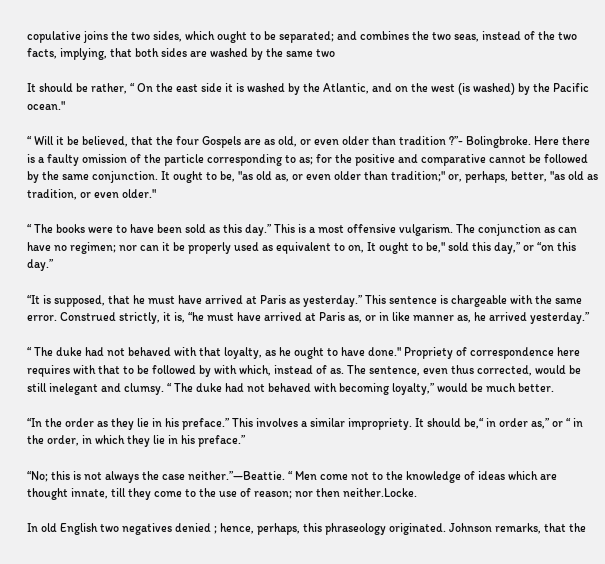copulative joins the two sides, which ought to be separated; and combines the two seas, instead of the two facts, implying, that both sides are washed by the same two

It should be rather, “ On the east side it is washed by the Atlantic, and on the west (is washed) by the Pacific ocean."

“ Will it be believed, that the four Gospels are as old, or even older than tradition ?”- Bolingbroke. Here there is a faulty omission of the particle corresponding to as; for the positive and comparative cannot be followed by the same conjunction. It ought to be, "as old as, or even older than tradition;" or, perhaps, better, "as old as tradition, or even older."

“ The books were to have been sold as this day.” This is a most offensive vulgarism. The conjunction as can have no regimen; nor can it be properly used as equivalent to on, It ought to be," sold this day,” or “on this day.”

“It is supposed, that he must have arrived at Paris as yesterday.” This sentence is chargeable with the same error. Construed strictly, it is, “he must have arrived at Paris as, or in like manner as, he arrived yesterday.”

“ The duke had not behaved with that loyalty, as he ought to have done." Propriety of correspondence here requires with that to be followed by with which, instead of as. The sentence, even thus corrected, would be still inelegant and clumsy. “ The duke had not behaved with becoming loyalty,” would be much better.

“In the order as they lie in his preface.” This involves a similar impropriety. It should be,“ in order as,” or “ in the order, in which they lie in his preface.”

“No; this is not always the case neither.”—Beattie. “ Men come not to the knowledge of ideas which are thought innate, till they come to the use of reason; nor then neither.Locke.

In old English two negatives denied ; hence, perhaps, this phraseology originated. Johnson remarks, that the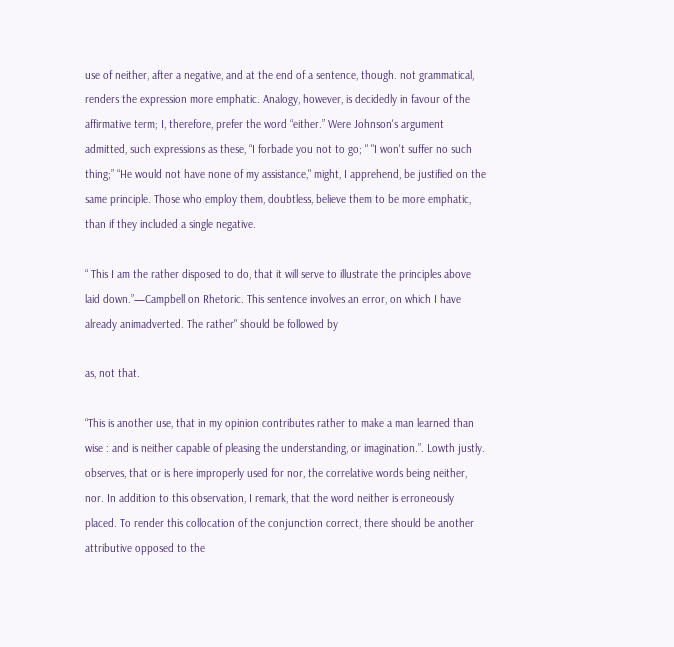use of neither, after a negative, and at the end of a sentence, though. not grammatical, renders the expression more emphatic. Analogy, however, is decidedly in favour of the affirmative term; I, therefore, prefer the word “either.” Were Johnson's argument admitted, such expressions as these, “I forbade you not to go; " "I won't suffer no such thing;” “He would not have none of my assistance," might, I apprehend, be justified on the same principle. Those who employ them, doubtless, believe them to be more emphatic, than if they included a single negative.

“ This I am the rather disposed to do, that it will serve to illustrate the principles above laid down.”—Campbell on Rhetoric. This sentence involves an error, on which I have already animadverted. The rather" should be followed by

as, not that.

“This is another use, that in my opinion contributes rather to make a man learned than wise : and is neither capable of pleasing the understanding, or imagination.”. Lowth justly. observes, that or is here improperly used for nor, the correlative words being neither, nor. In addition to this observation, I remark, that the word neither is erroneously placed. To render this collocation of the conjunction correct, there should be another attributive opposed to the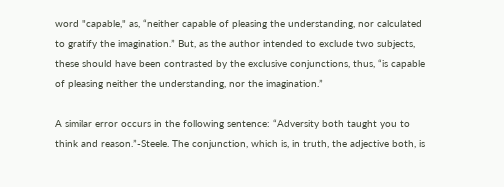word "capable," as, “neither capable of pleasing the understanding, nor calculated to gratify the imagination.” But, as the author intended to exclude two subjects, these should have been contrasted by the exclusive conjunctions, thus, “is capable of pleasing neither the understanding, nor the imagination.”

A similar error occurs in the following sentence: “Adversity both taught you to think and reason.”-Steele. The conjunction, which is, in truth, the adjective both, is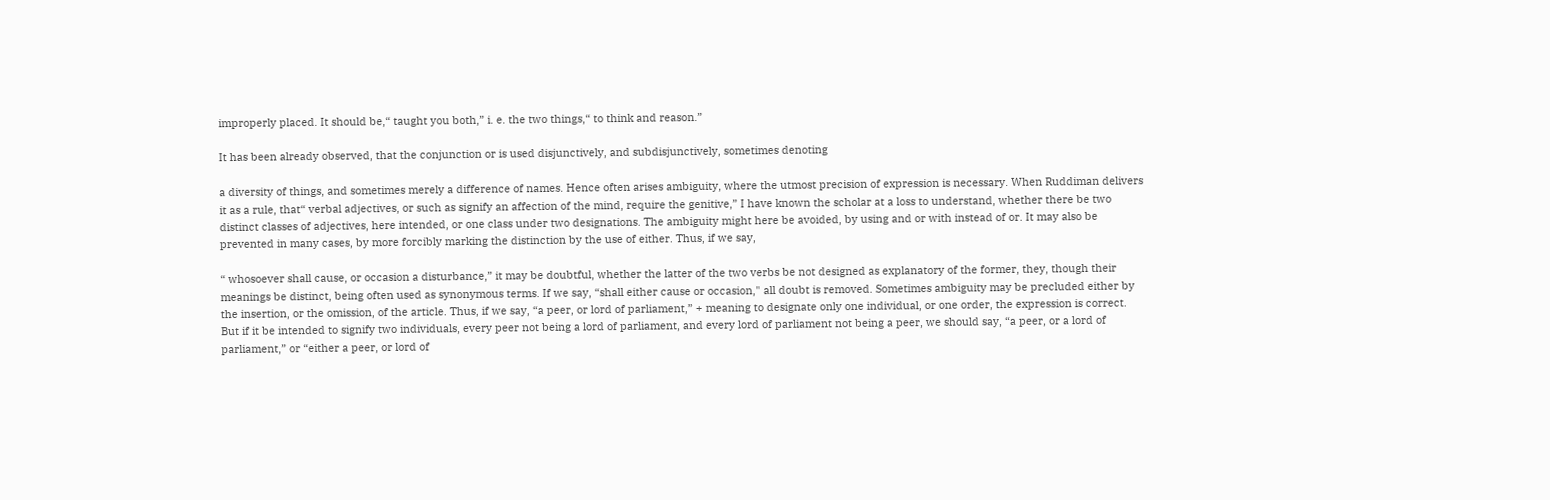improperly placed. It should be,“ taught you both,” i. e. the two things,“ to think and reason.”

It has been already observed, that the conjunction or is used disjunctively, and subdisjunctively, sometimes denoting

a diversity of things, and sometimes merely a difference of names. Hence often arises ambiguity, where the utmost precision of expression is necessary. When Ruddiman delivers it as a rule, that“ verbal adjectives, or such as signify an affection of the mind, require the genitive,” I have known the scholar at a loss to understand, whether there be two distinct classes of adjectives, here intended, or one class under two designations. The ambiguity might here be avoided, by using and or with instead of or. It may also be prevented in many cases, by more forcibly marking the distinction by the use of either. Thus, if we say,

“ whosoever shall cause, or occasion a disturbance,” it may be doubtful, whether the latter of the two verbs be not designed as explanatory of the former, they, though their meanings be distinct, being often used as synonymous terms. If we say, “shall either cause or occasion," all doubt is removed. Sometimes ambiguity may be precluded either by the insertion, or the omission, of the article. Thus, if we say, “a peer, or lord of parliament,” + meaning to designate only one individual, or one order, the expression is correct. But if it be intended to signify two individuals, every peer not being a lord of parliament, and every lord of parliament not being a peer, we should say, “a peer, or a lord of parliament,” or “either a peer, or lord of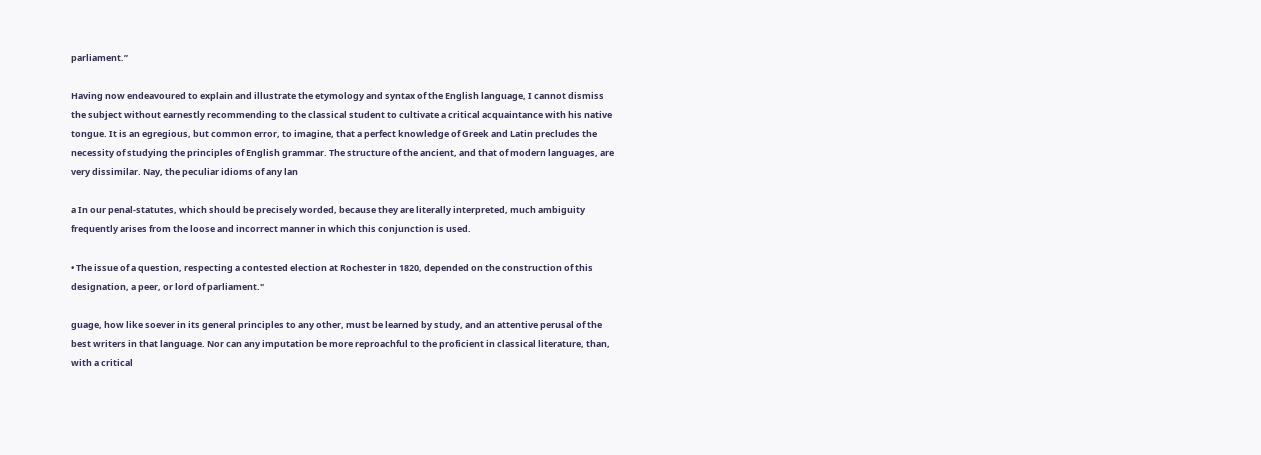parliament.”

Having now endeavoured to explain and illustrate the etymology and syntax of the English language, I cannot dismiss the subject without earnestly recommending to the classical student to cultivate a critical acquaintance with his native tongue. It is an egregious, but common error, to imagine, that a perfect knowledge of Greek and Latin precludes the necessity of studying the principles of English grammar. The structure of the ancient, and that of modern languages, are very dissimilar. Nay, the peculiar idioms of any lan

a In our penal-statutes, which should be precisely worded, because they are literally interpreted, much ambiguity frequently arises from the loose and incorrect manner in which this conjunction is used.

• The issue of a question, respecting a contested election at Rochester in 1820, depended on the construction of this designation, a peer, or lord of parliament."

guage, how like soever in its general principles to any other, must be learned by study, and an attentive perusal of the best writers in that language. Nor can any imputation be more reproachful to the proficient in classical literature, than, with a critical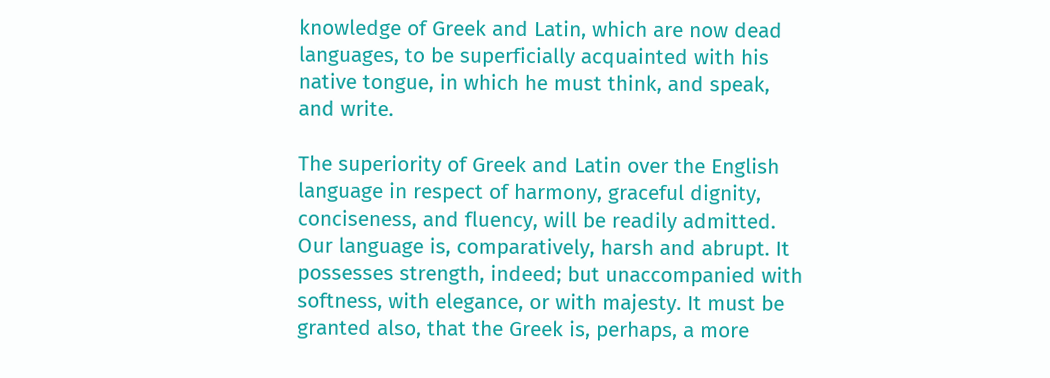knowledge of Greek and Latin, which are now dead languages, to be superficially acquainted with his native tongue, in which he must think, and speak, and write.

The superiority of Greek and Latin over the English language in respect of harmony, graceful dignity, conciseness, and fluency, will be readily admitted. Our language is, comparatively, harsh and abrupt. It possesses strength, indeed; but unaccompanied with softness, with elegance, or with majesty. It must be granted also, that the Greek is, perhaps, a more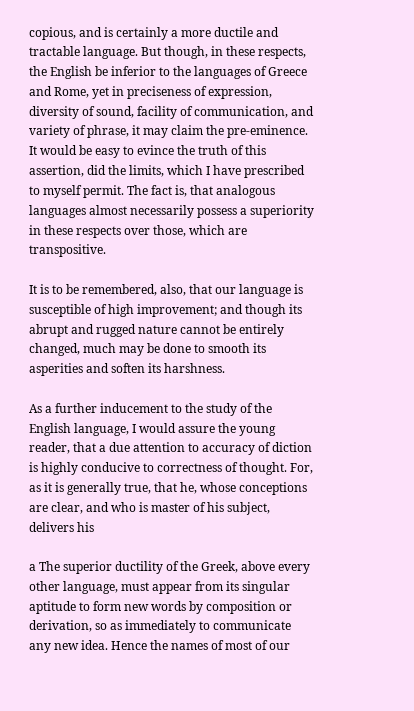copious, and is certainly a more ductile and tractable language. But though, in these respects, the English be inferior to the languages of Greece and Rome, yet in preciseness of expression, diversity of sound, facility of communication, and variety of phrase, it may claim the pre-eminence. It would be easy to evince the truth of this assertion, did the limits, which I have prescribed to myself permit. The fact is, that analogous languages almost necessarily possess a superiority in these respects over those, which are transpositive.

It is to be remembered, also, that our language is susceptible of high improvement; and though its abrupt and rugged nature cannot be entirely changed, much may be done to smooth its asperities and soften its harshness.

As a further inducement to the study of the English language, I would assure the young reader, that a due attention to accuracy of diction is highly conducive to correctness of thought. For, as it is generally true, that he, whose conceptions are clear, and who is master of his subject, delivers his

a The superior ductility of the Greek, above every other language, must appear from its singular aptitude to form new words by composition or derivation, so as immediately to communicate any new idea. Hence the names of most of our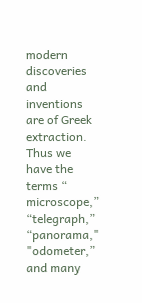modern discoveries and inventions are of Greek extraction. Thus we have the terms “ microscope,” “telegraph,” “panorama," "odometer,” and many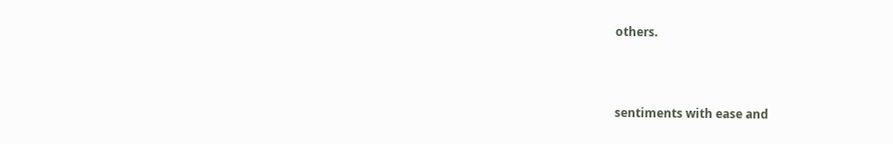others.



sentiments with ease and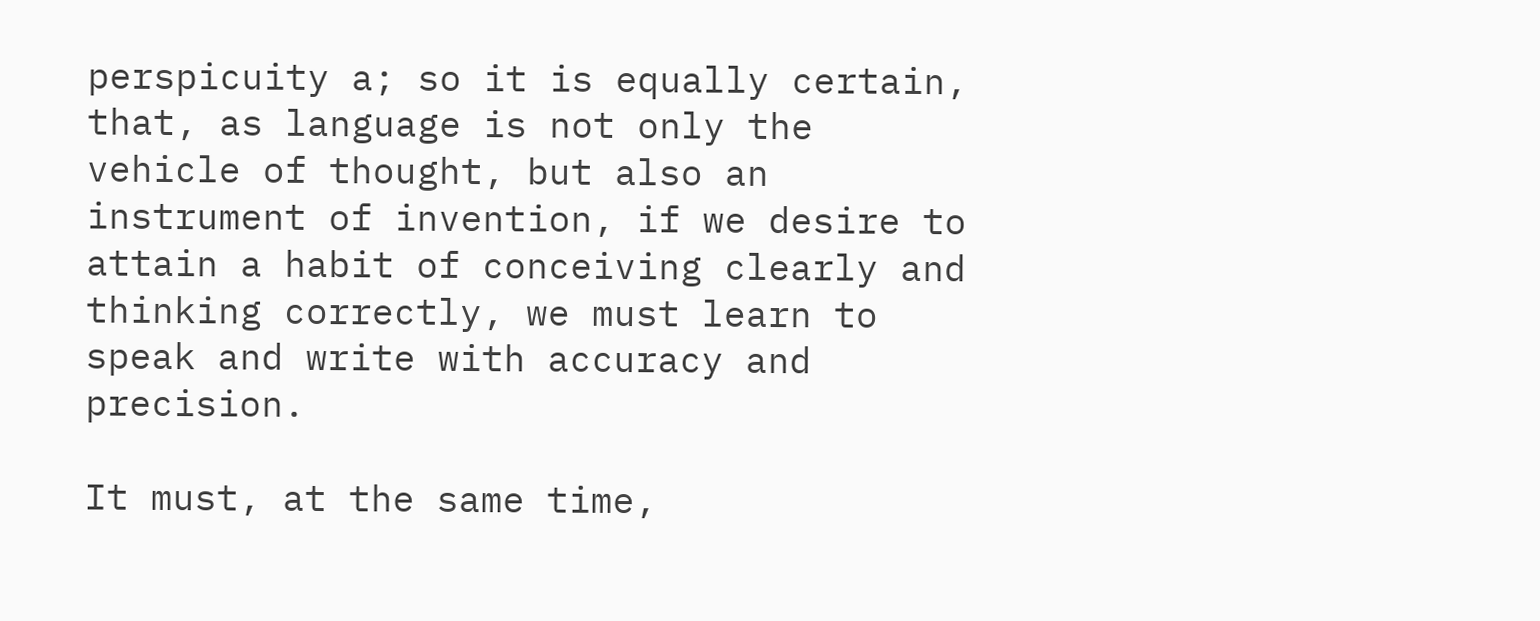perspicuity a; so it is equally certain, that, as language is not only the vehicle of thought, but also an instrument of invention, if we desire to attain a habit of conceiving clearly and thinking correctly, we must learn to speak and write with accuracy and precision.

It must, at the same time,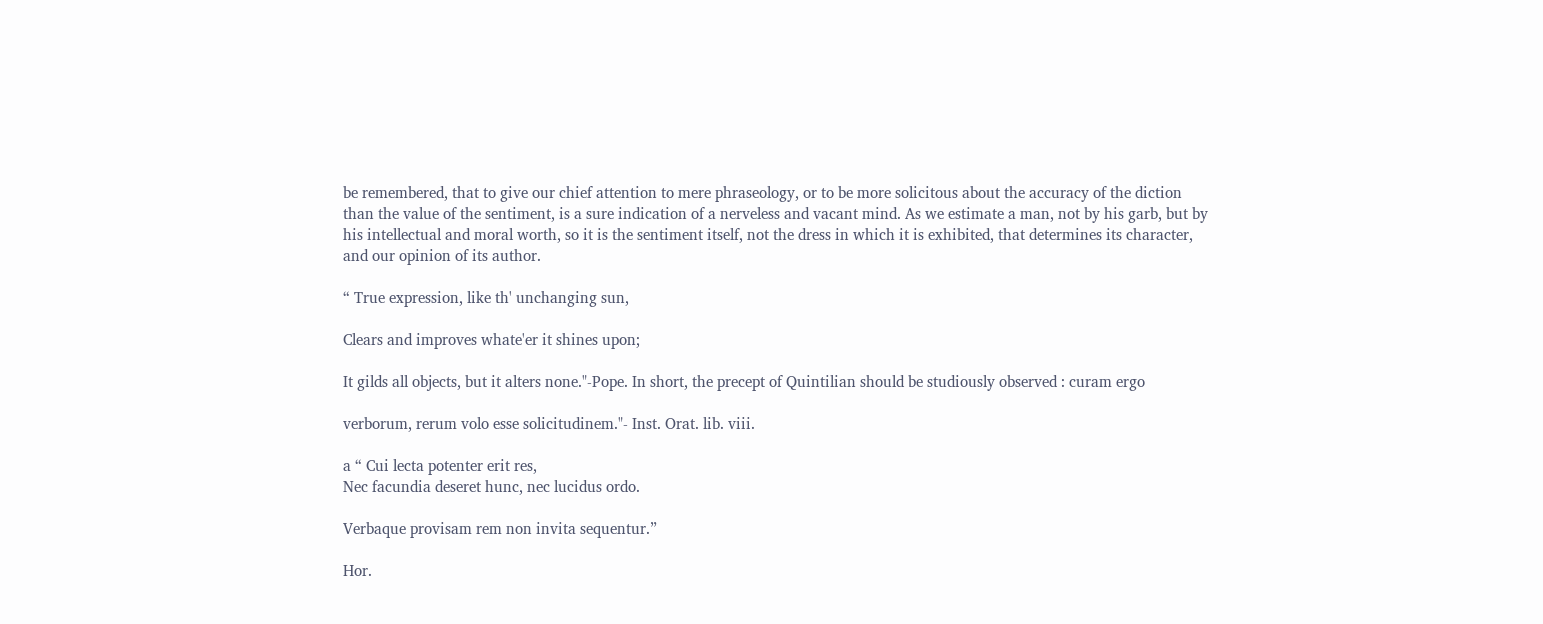be remembered, that to give our chief attention to mere phraseology, or to be more solicitous about the accuracy of the diction than the value of the sentiment, is a sure indication of a nerveless and vacant mind. As we estimate a man, not by his garb, but by his intellectual and moral worth, so it is the sentiment itself, not the dress in which it is exhibited, that determines its character, and our opinion of its author.

“ True expression, like th' unchanging sun,

Clears and improves whate'er it shines upon;

It gilds all objects, but it alters none."-Pope. In short, the precept of Quintilian should be studiously observed : curam ergo

verborum, rerum volo esse solicitudinem."- Inst. Orat. lib. viii.

a “ Cui lecta potenter erit res,
Nec facundia deseret hunc, nec lucidus ordo.

Verbaque provisam rem non invita sequentur.”

Hor.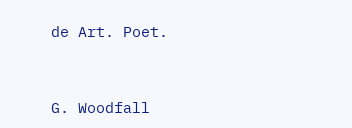de Art. Poet.


G. Woodfall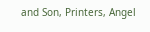and Son, Printers, Angel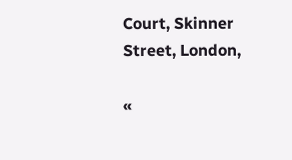Court, Skinner Street, London,

«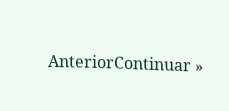AnteriorContinuar »